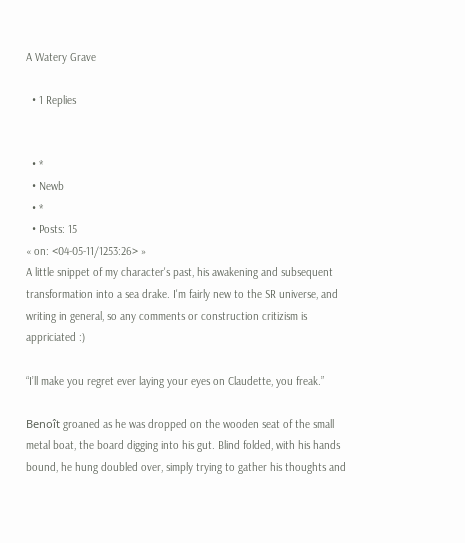A Watery Grave

  • 1 Replies


  • *
  • Newb
  • *
  • Posts: 15
« on: <04-05-11/1253:26> »
A little snippet of my character's past, his awakening and subsequent transformation into a sea drake. I'm fairly new to the SR universe, and writing in general, so any comments or construction critizism is appriciated :)

“I’ll make you regret ever laying your eyes on Claudette, you freak.”

Benoît groaned as he was dropped on the wooden seat of the small metal boat, the board digging into his gut. Blind folded, with his hands bound, he hung doubled over, simply trying to gather his thoughts and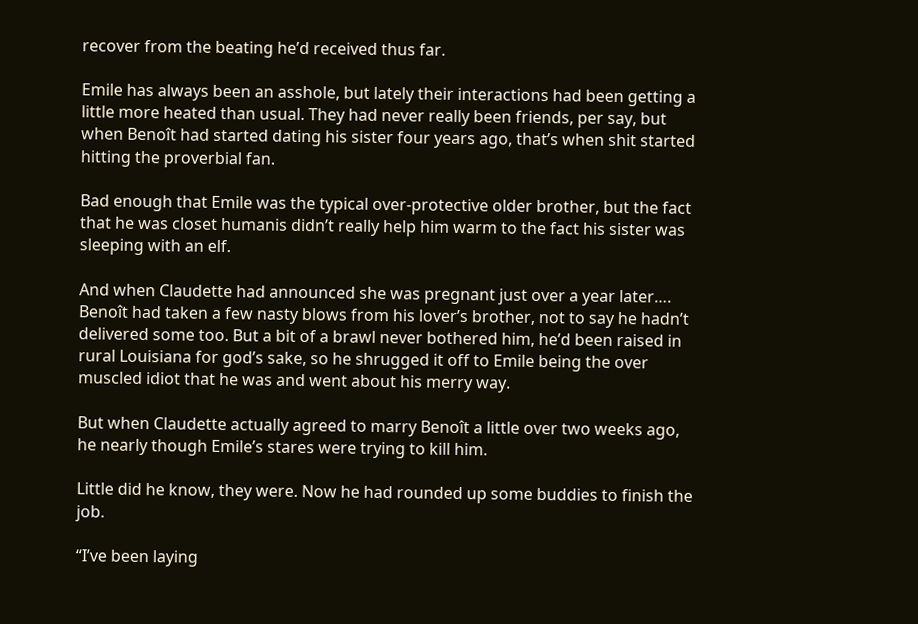recover from the beating he’d received thus far.

Emile has always been an asshole, but lately their interactions had been getting a little more heated than usual. They had never really been friends, per say, but when Benoît had started dating his sister four years ago, that’s when shit started hitting the proverbial fan.

Bad enough that Emile was the typical over-protective older brother, but the fact that he was closet humanis didn’t really help him warm to the fact his sister was sleeping with an elf.

And when Claudette had announced she was pregnant just over a year later…. Benoît had taken a few nasty blows from his lover’s brother, not to say he hadn’t delivered some too. But a bit of a brawl never bothered him, he’d been raised in rural Louisiana for god’s sake, so he shrugged it off to Emile being the over muscled idiot that he was and went about his merry way.

But when Claudette actually agreed to marry Benoît a little over two weeks ago, he nearly though Emile’s stares were trying to kill him.

Little did he know, they were. Now he had rounded up some buddies to finish the job.

“I’ve been laying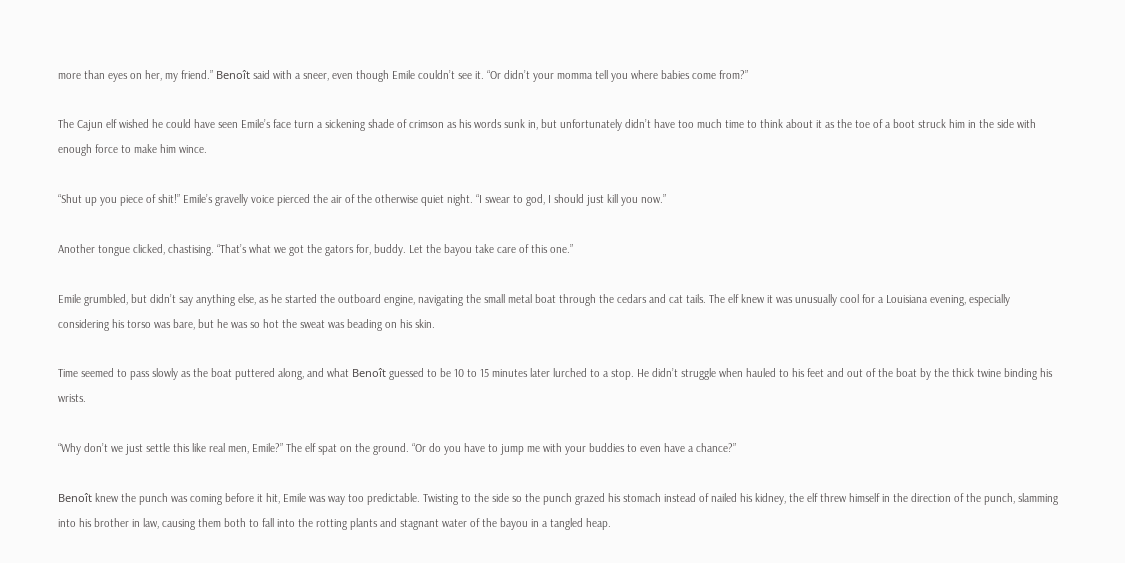more than eyes on her, my friend.” Benoît said with a sneer, even though Emile couldn’t see it. “Or didn’t your momma tell you where babies come from?”

The Cajun elf wished he could have seen Emile’s face turn a sickening shade of crimson as his words sunk in, but unfortunately didn’t have too much time to think about it as the toe of a boot struck him in the side with enough force to make him wince.

“Shut up you piece of shit!” Emile’s gravelly voice pierced the air of the otherwise quiet night. “I swear to god, I should just kill you now.”

Another tongue clicked, chastising. “That’s what we got the gators for, buddy. Let the bayou take care of this one.”

Emile grumbled, but didn’t say anything else, as he started the outboard engine, navigating the small metal boat through the cedars and cat tails. The elf knew it was unusually cool for a Louisiana evening, especially considering his torso was bare, but he was so hot the sweat was beading on his skin.

Time seemed to pass slowly as the boat puttered along, and what Benoît guessed to be 10 to 15 minutes later lurched to a stop. He didn’t struggle when hauled to his feet and out of the boat by the thick twine binding his wrists.

“Why don’t we just settle this like real men, Emile?” The elf spat on the ground. “Or do you have to jump me with your buddies to even have a chance?”

Benoît knew the punch was coming before it hit, Emile was way too predictable. Twisting to the side so the punch grazed his stomach instead of nailed his kidney, the elf threw himself in the direction of the punch, slamming into his brother in law, causing them both to fall into the rotting plants and stagnant water of the bayou in a tangled heap.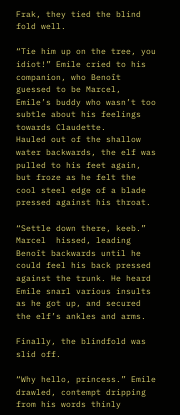Frak, they tied the blind fold well.

“Tie him up on the tree, you idiot!” Emile cried to his companion, who Benoît guessed to be Marcel, Emile’s buddy who wasn’t too subtle about his feelings towards Claudette.
Hauled out of the shallow water backwards, the elf was pulled to his feet again, but froze as he felt the cool steel edge of a blade pressed against his throat.

“Settle down there, keeb.” Marcel  hissed, leading Benoît backwards until he could feel his back pressed against the trunk. He heard Emile snarl various insults as he got up, and secured the elf’s ankles and arms.

Finally, the blindfold was slid off.

“Why hello, princess.” Emile drawled, contempt dripping from his words thinly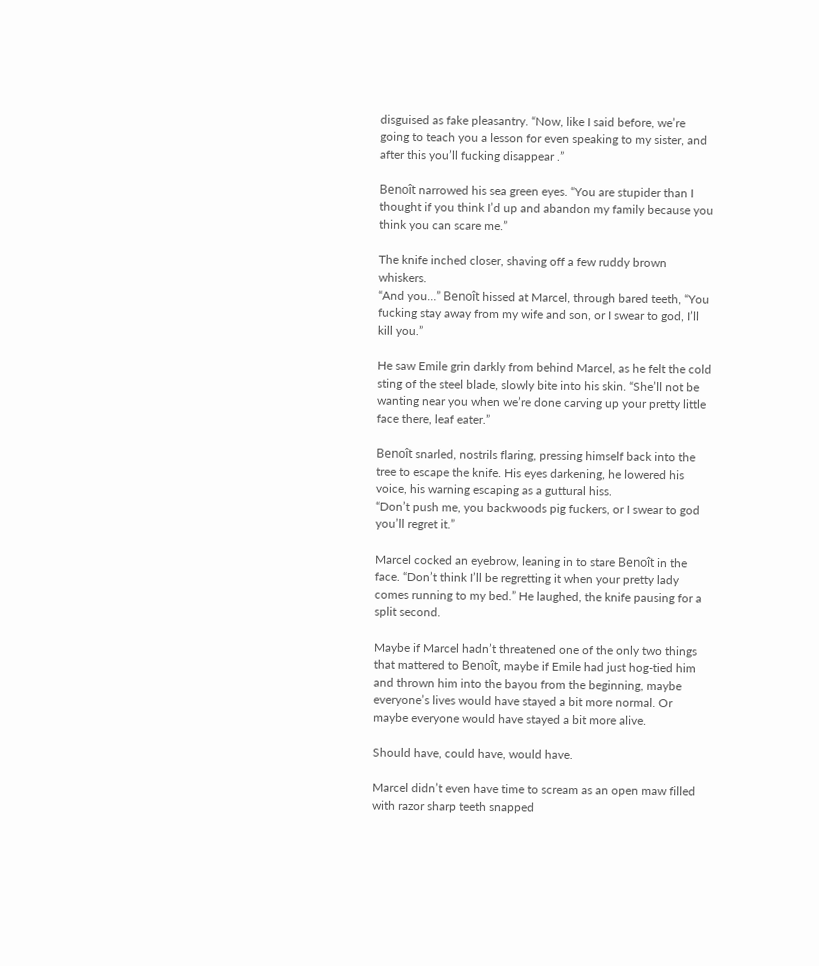disguised as fake pleasantry. “Now, like I said before, we’re going to teach you a lesson for even speaking to my sister, and after this you’ll fucking disappear .”

Benoît narrowed his sea green eyes. “You are stupider than I thought if you think I’d up and abandon my family because you think you can scare me.”

The knife inched closer, shaving off a few ruddy brown whiskers.
“And you…” Benoît hissed at Marcel, through bared teeth, “You fucking stay away from my wife and son, or I swear to god, I’ll kill you.”

He saw Emile grin darkly from behind Marcel, as he felt the cold sting of the steel blade, slowly bite into his skin. “She’ll not be wanting near you when we’re done carving up your pretty little face there, leaf eater.”

Benoît snarled, nostrils flaring, pressing himself back into the tree to escape the knife. His eyes darkening, he lowered his voice, his warning escaping as a guttural hiss.
“Don’t push me, you backwoods pig fuckers, or I swear to god you’ll regret it.”

Marcel cocked an eyebrow, leaning in to stare Benoît in the face. “Don’t think I’ll be regretting it when your pretty lady comes running to my bed.” He laughed, the knife pausing for a split second.

Maybe if Marcel hadn’t threatened one of the only two things that mattered to Benoît, maybe if Emile had just hog-tied him and thrown him into the bayou from the beginning, maybe everyone’s lives would have stayed a bit more normal. Or maybe everyone would have stayed a bit more alive.

Should have, could have, would have.

Marcel didn’t even have time to scream as an open maw filled with razor sharp teeth snapped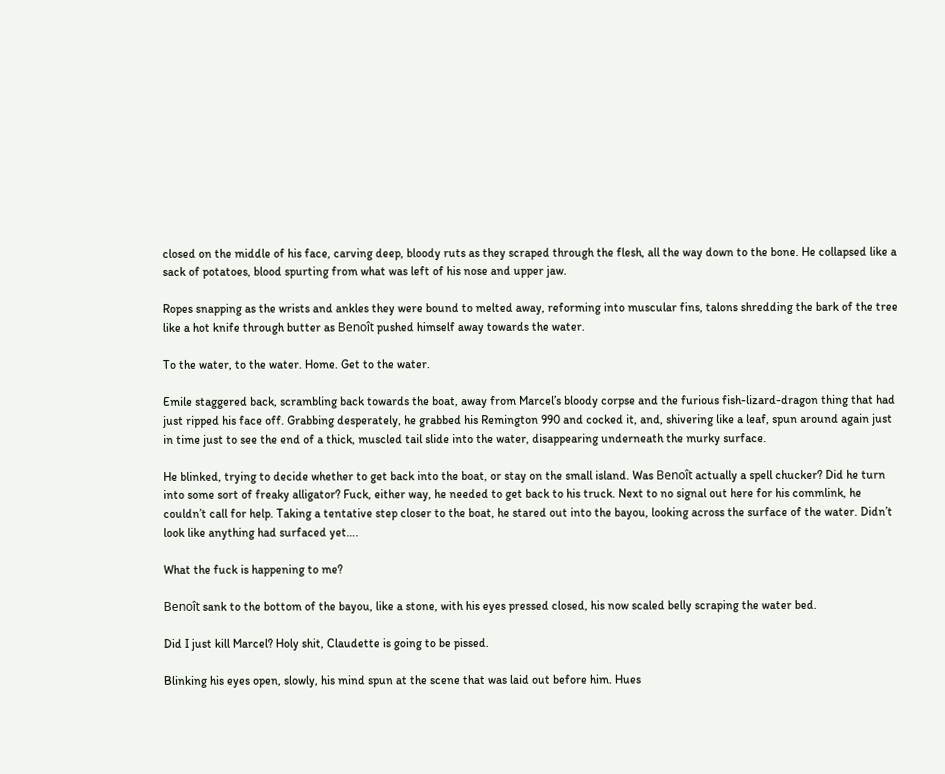closed on the middle of his face, carving deep, bloody ruts as they scraped through the flesh, all the way down to the bone. He collapsed like a sack of potatoes, blood spurting from what was left of his nose and upper jaw.

Ropes snapping as the wrists and ankles they were bound to melted away, reforming into muscular fins, talons shredding the bark of the tree like a hot knife through butter as Benoît pushed himself away towards the water.

To the water, to the water. Home. Get to the water.

Emile staggered back, scrambling back towards the boat, away from Marcel’s bloody corpse and the furious fish-lizard-dragon thing that had just ripped his face off. Grabbing desperately, he grabbed his Remington 990 and cocked it, and, shivering like a leaf, spun around again just in time just to see the end of a thick, muscled tail slide into the water, disappearing underneath the murky surface.

He blinked, trying to decide whether to get back into the boat, or stay on the small island. Was Benoît actually a spell chucker? Did he turn into some sort of freaky alligator? Fuck, either way, he needed to get back to his truck. Next to no signal out here for his commlink, he couldn’t call for help. Taking a tentative step closer to the boat, he stared out into the bayou, looking across the surface of the water. Didn’t look like anything had surfaced yet….

What the fuck is happening to me?

Benoît sank to the bottom of the bayou, like a stone, with his eyes pressed closed, his now scaled belly scraping the water bed.

Did I just kill Marcel? Holy shit, Claudette is going to be pissed.

Blinking his eyes open, slowly, his mind spun at the scene that was laid out before him. Hues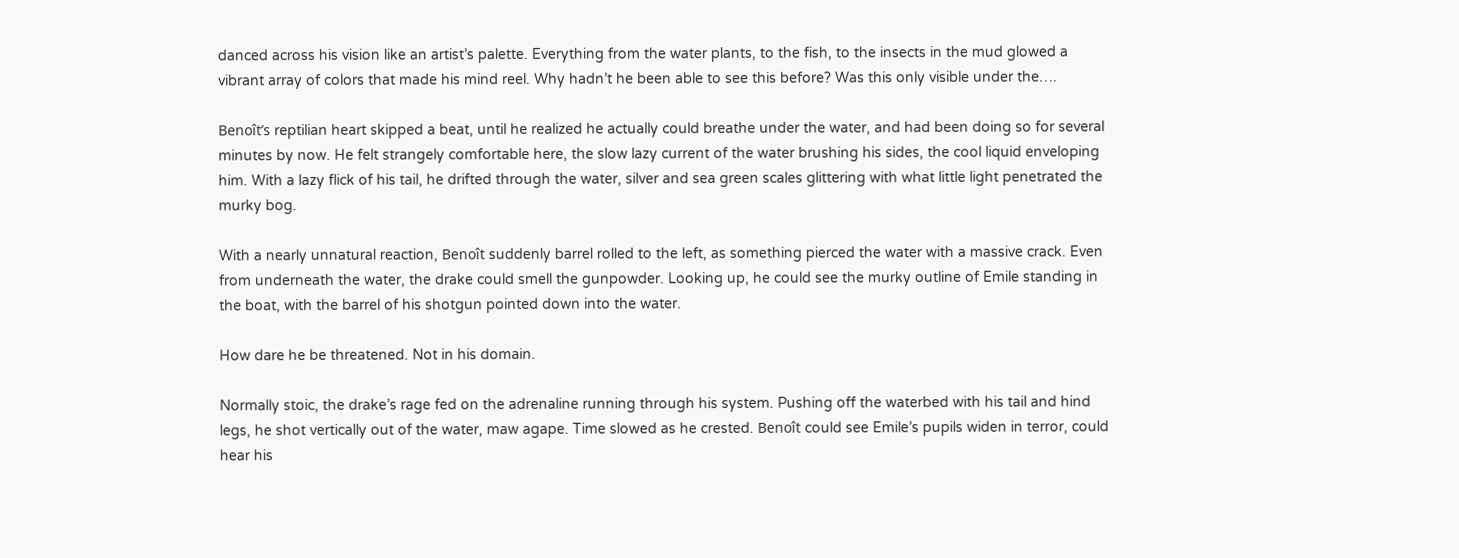danced across his vision like an artist’s palette. Everything from the water plants, to the fish, to the insects in the mud glowed a vibrant array of colors that made his mind reel. Why hadn’t he been able to see this before? Was this only visible under the….

Benoît’s reptilian heart skipped a beat, until he realized he actually could breathe under the water, and had been doing so for several minutes by now. He felt strangely comfortable here, the slow lazy current of the water brushing his sides, the cool liquid enveloping him. With a lazy flick of his tail, he drifted through the water, silver and sea green scales glittering with what little light penetrated the murky bog.

With a nearly unnatural reaction, Benoît suddenly barrel rolled to the left, as something pierced the water with a massive crack. Even from underneath the water, the drake could smell the gunpowder. Looking up, he could see the murky outline of Emile standing in the boat, with the barrel of his shotgun pointed down into the water.

How dare he be threatened. Not in his domain.

Normally stoic, the drake’s rage fed on the adrenaline running through his system. Pushing off the waterbed with his tail and hind legs, he shot vertically out of the water, maw agape. Time slowed as he crested. Benoît could see Emile’s pupils widen in terror, could hear his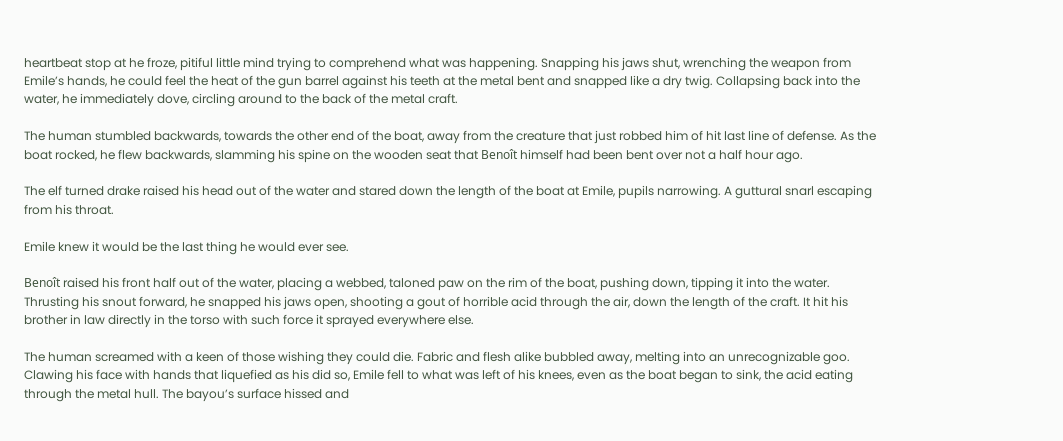heartbeat stop at he froze, pitiful little mind trying to comprehend what was happening. Snapping his jaws shut, wrenching the weapon from Emile’s hands, he could feel the heat of the gun barrel against his teeth at the metal bent and snapped like a dry twig. Collapsing back into the water, he immediately dove, circling around to the back of the metal craft.

The human stumbled backwards, towards the other end of the boat, away from the creature that just robbed him of hit last line of defense. As the boat rocked, he flew backwards, slamming his spine on the wooden seat that Benoît himself had been bent over not a half hour ago.

The elf turned drake raised his head out of the water and stared down the length of the boat at Emile, pupils narrowing. A guttural snarl escaping from his throat.

Emile knew it would be the last thing he would ever see.

Benoît raised his front half out of the water, placing a webbed, taloned paw on the rim of the boat, pushing down, tipping it into the water. Thrusting his snout forward, he snapped his jaws open, shooting a gout of horrible acid through the air, down the length of the craft. It hit his brother in law directly in the torso with such force it sprayed everywhere else.

The human screamed with a keen of those wishing they could die. Fabric and flesh alike bubbled away, melting into an unrecognizable goo. Clawing his face with hands that liquefied as his did so, Emile fell to what was left of his knees, even as the boat began to sink, the acid eating through the metal hull. The bayou’s surface hissed and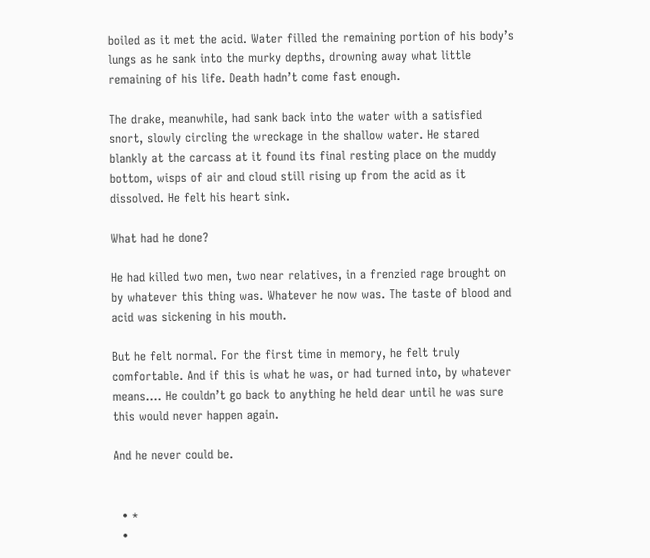boiled as it met the acid. Water filled the remaining portion of his body’s lungs as he sank into the murky depths, drowning away what little remaining of his life. Death hadn’t come fast enough.

The drake, meanwhile, had sank back into the water with a satisfied snort, slowly circling the wreckage in the shallow water. He stared blankly at the carcass at it found its final resting place on the muddy bottom, wisps of air and cloud still rising up from the acid as it dissolved. He felt his heart sink.

What had he done?

He had killed two men, two near relatives, in a frenzied rage brought on by whatever this thing was. Whatever he now was. The taste of blood and acid was sickening in his mouth.

But he felt normal. For the first time in memory, he felt truly comfortable. And if this is what he was, or had turned into, by whatever means…. He couldn’t go back to anything he held dear until he was sure this would never happen again.

And he never could be.


  • *
  •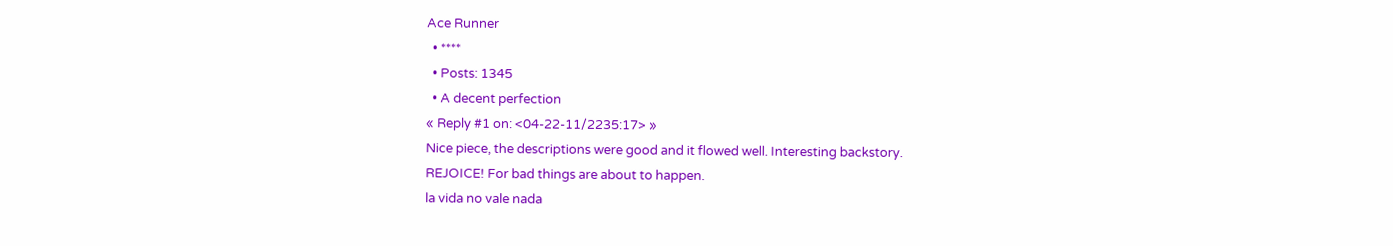Ace Runner
  • ****
  • Posts: 1345
  • A decent perfection
« Reply #1 on: <04-22-11/2235:17> »
Nice piece, the descriptions were good and it flowed well. Interesting backstory.
REJOICE! For bad things are about to happen.
la vida no vale nada